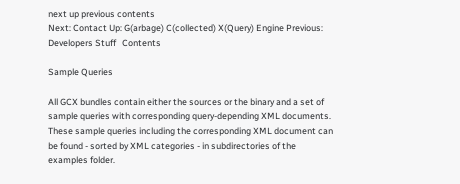next up previous contents
Next: Contact Up: G(arbage) C(collected) X(Query) Engine Previous: Developers Stuff   Contents

Sample Queries

All GCX bundles contain either the sources or the binary and a set of sample queries with corresponding query-depending XML documents. These sample queries including the corresponding XML document can be found - sorted by XML categories - in subdirectories of the examples folder.